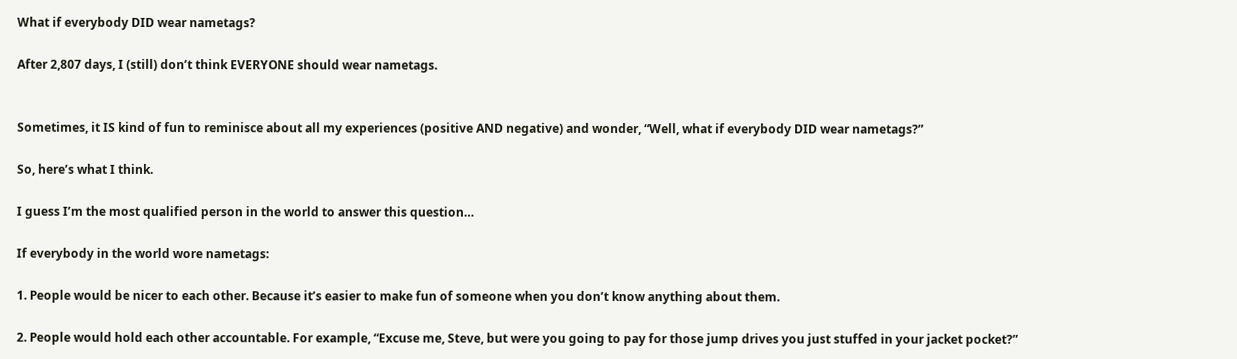What if everybody DID wear nametags?

After 2,807 days, I (still) don’t think EVERYONE should wear nametags.


Sometimes, it IS kind of fun to reminisce about all my experiences (positive AND negative) and wonder, “Well, what if everybody DID wear nametags?”

So, here’s what I think.

I guess I’m the most qualified person in the world to answer this question…

If everybody in the world wore nametags:

1. People would be nicer to each other. Because it’s easier to make fun of someone when you don’t know anything about them.

2. People would hold each other accountable. For example, “Excuse me, Steve, but were you going to pay for those jump drives you just stuffed in your jacket pocket?”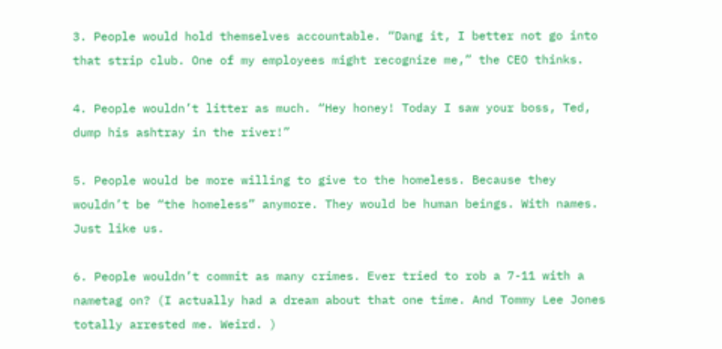3. People would hold themselves accountable. “Dang it, I better not go into that strip club. One of my employees might recognize me,” the CEO thinks.

4. People wouldn’t litter as much. “Hey honey! Today I saw your boss, Ted, dump his ashtray in the river!”

5. People would be more willing to give to the homeless. Because they wouldn’t be “the homeless” anymore. They would be human beings. With names. Just like us.

6. People wouldn’t commit as many crimes. Ever tried to rob a 7-11 with a nametag on? (I actually had a dream about that one time. And Tommy Lee Jones totally arrested me. Weird. )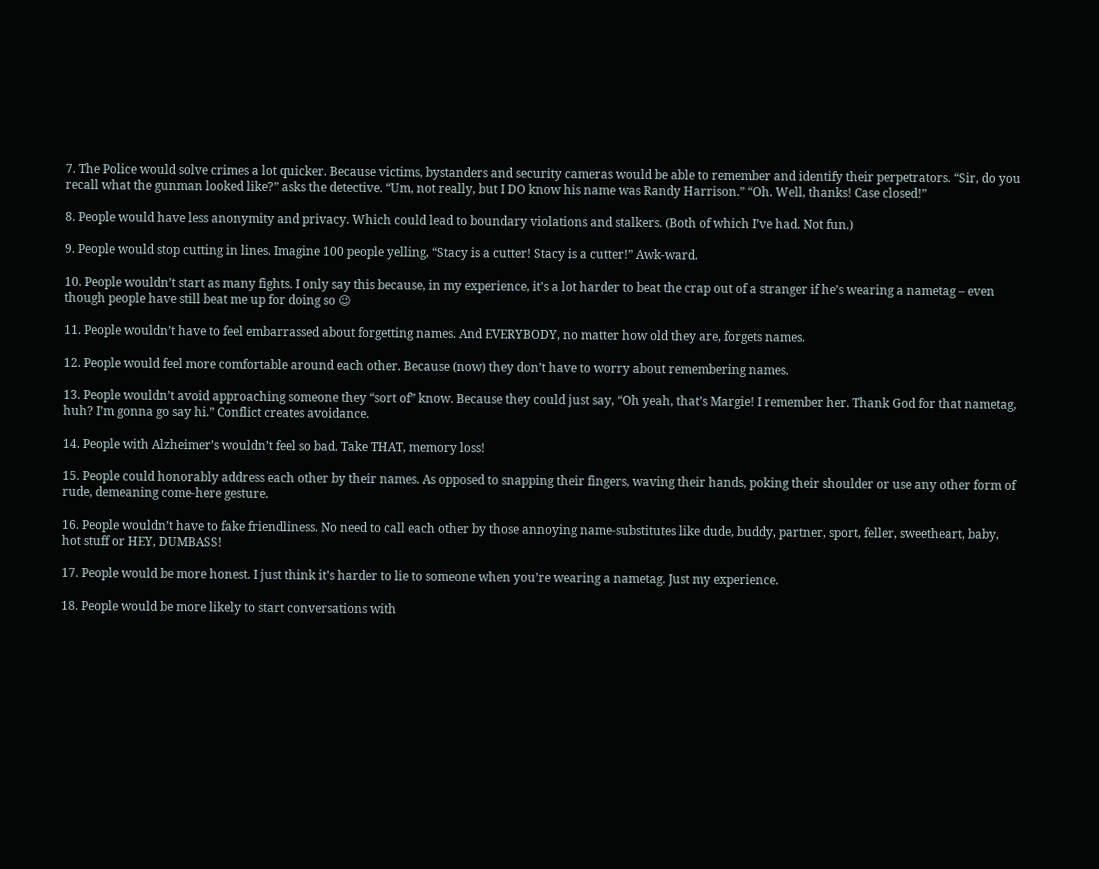7. The Police would solve crimes a lot quicker. Because victims, bystanders and security cameras would be able to remember and identify their perpetrators. “Sir, do you recall what the gunman looked like?” asks the detective. “Um, not really, but I DO know his name was Randy Harrison.” “Oh. Well, thanks! Case closed!”

8. People would have less anonymity and privacy. Which could lead to boundary violations and stalkers. (Both of which I’ve had. Not fun.)

9. People would stop cutting in lines. Imagine 100 people yelling, “Stacy is a cutter! Stacy is a cutter!” Awk-ward.

10. People wouldn’t start as many fights. I only say this because, in my experience, it’s a lot harder to beat the crap out of a stranger if he’s wearing a nametag – even though people have still beat me up for doing so 😉

11. People wouldn’t have to feel embarrassed about forgetting names. And EVERYBODY, no matter how old they are, forgets names.

12. People would feel more comfortable around each other. Because (now) they don’t have to worry about remembering names.

13. People wouldn’t avoid approaching someone they “sort of” know. Because they could just say, “Oh yeah, that’s Margie! I remember her. Thank God for that nametag, huh? I’m gonna go say hi.” Conflict creates avoidance.

14. People with Alzheimer’s wouldn’t feel so bad. Take THAT, memory loss!

15. People could honorably address each other by their names. As opposed to snapping their fingers, waving their hands, poking their shoulder or use any other form of rude, demeaning come-here gesture.

16. People wouldn’t have to fake friendliness. No need to call each other by those annoying name-substitutes like dude, buddy, partner, sport, feller, sweetheart, baby, hot stuff or HEY, DUMBASS!

17. People would be more honest. I just think it’s harder to lie to someone when you’re wearing a nametag. Just my experience.

18. People would be more likely to start conversations with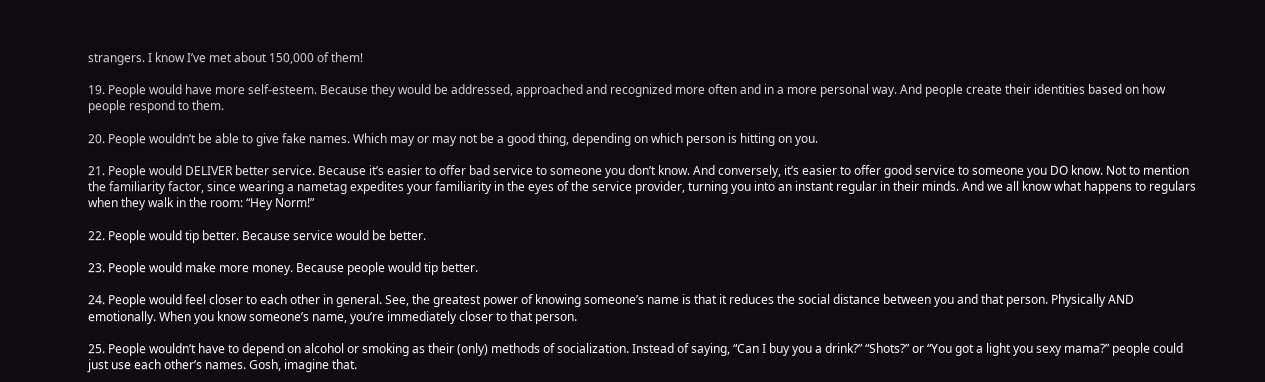strangers. I know I’ve met about 150,000 of them!

19. People would have more self-esteem. Because they would be addressed, approached and recognized more often and in a more personal way. And people create their identities based on how people respond to them.

20. People wouldn’t be able to give fake names. Which may or may not be a good thing, depending on which person is hitting on you.

21. People would DELIVER better service. Because it’s easier to offer bad service to someone you don’t know. And conversely, it’s easier to offer good service to someone you DO know. Not to mention the familiarity factor, since wearing a nametag expedites your familiarity in the eyes of the service provider, turning you into an instant regular in their minds. And we all know what happens to regulars when they walk in the room: “Hey Norm!”

22. People would tip better. Because service would be better.

23. People would make more money. Because people would tip better.

24. People would feel closer to each other in general. See, the greatest power of knowing someone’s name is that it reduces the social distance between you and that person. Physically AND emotionally. When you know someone’s name, you’re immediately closer to that person.

25. People wouldn’t have to depend on alcohol or smoking as their (only) methods of socialization. Instead of saying, “Can I buy you a drink?” “Shots?” or “You got a light you sexy mama?” people could just use each other’s names. Gosh, imagine that.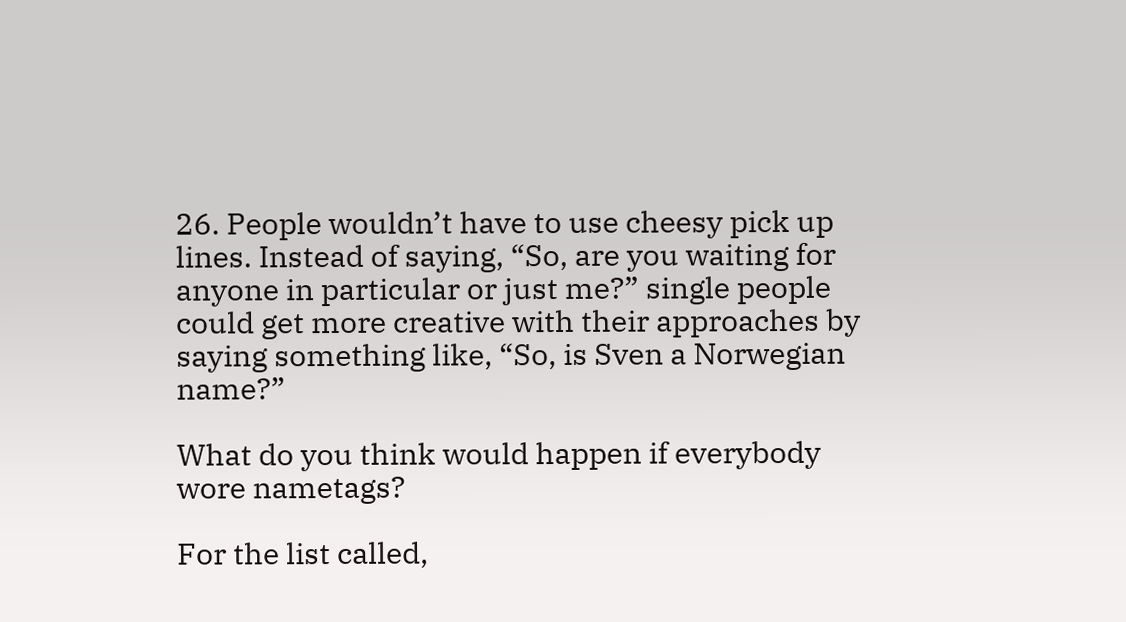26. People wouldn’t have to use cheesy pick up lines. Instead of saying, “So, are you waiting for anyone in particular or just me?” single people could get more creative with their approaches by saying something like, “So, is Sven a Norwegian name?”

What do you think would happen if everybody wore nametags?

For the list called,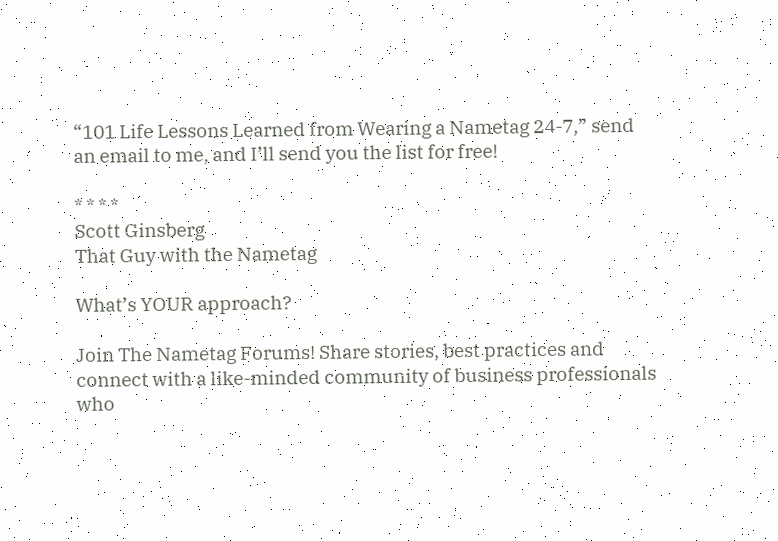“101 Life Lessons Learned from Wearing a Nametag 24-7,” send an email to me, and I’ll send you the list for free!

* * * *
Scott Ginsberg
That Guy with the Nametag

What’s YOUR approach?

Join The Nametag Forums! Share stories, best practices and connect with a like-minded community of business professionals who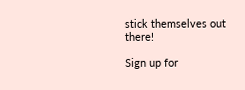stick themselves out there!

Sign up for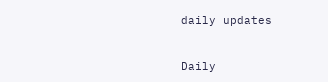daily updates


Daily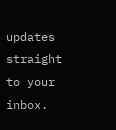updates straight to your inbox.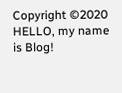Copyright ©2020 HELLO, my name is Blog!